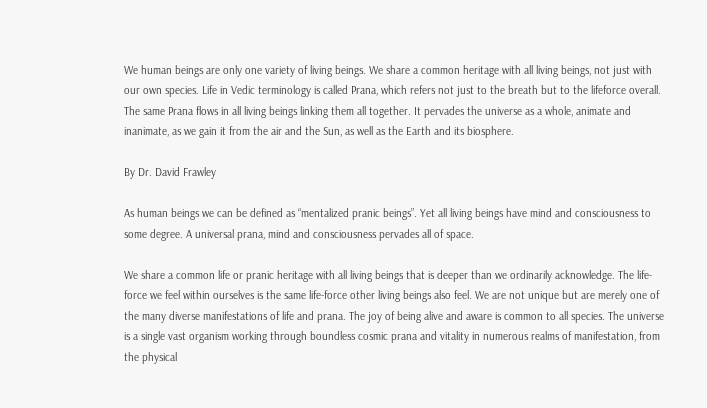We human beings are only one variety of living beings. We share a common heritage with all living beings, not just with our own species. Life in Vedic terminology is called Prana, which refers not just to the breath but to the lifeforce overall. The same Prana flows in all living beings linking them all together. It pervades the universe as a whole, animate and inanimate, as we gain it from the air and the Sun, as well as the Earth and its biosphere.

By Dr. David Frawley

As human beings we can be defined as “mentalized pranic beings”. Yet all living beings have mind and consciousness to some degree. A universal prana, mind and consciousness pervades all of space.

We share a common life or pranic heritage with all living beings that is deeper than we ordinarily acknowledge. The life-force we feel within ourselves is the same life-force other living beings also feel. We are not unique but are merely one of the many diverse manifestations of life and prana. The joy of being alive and aware is common to all species. The universe is a single vast organism working through boundless cosmic prana and vitality in numerous realms of manifestation, from the physical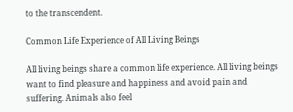to the transcendent.

Common Life Experience of All Living Beings

All living beings share a common life experience. All living beings want to find pleasure and happiness and avoid pain and suffering. Animals also feel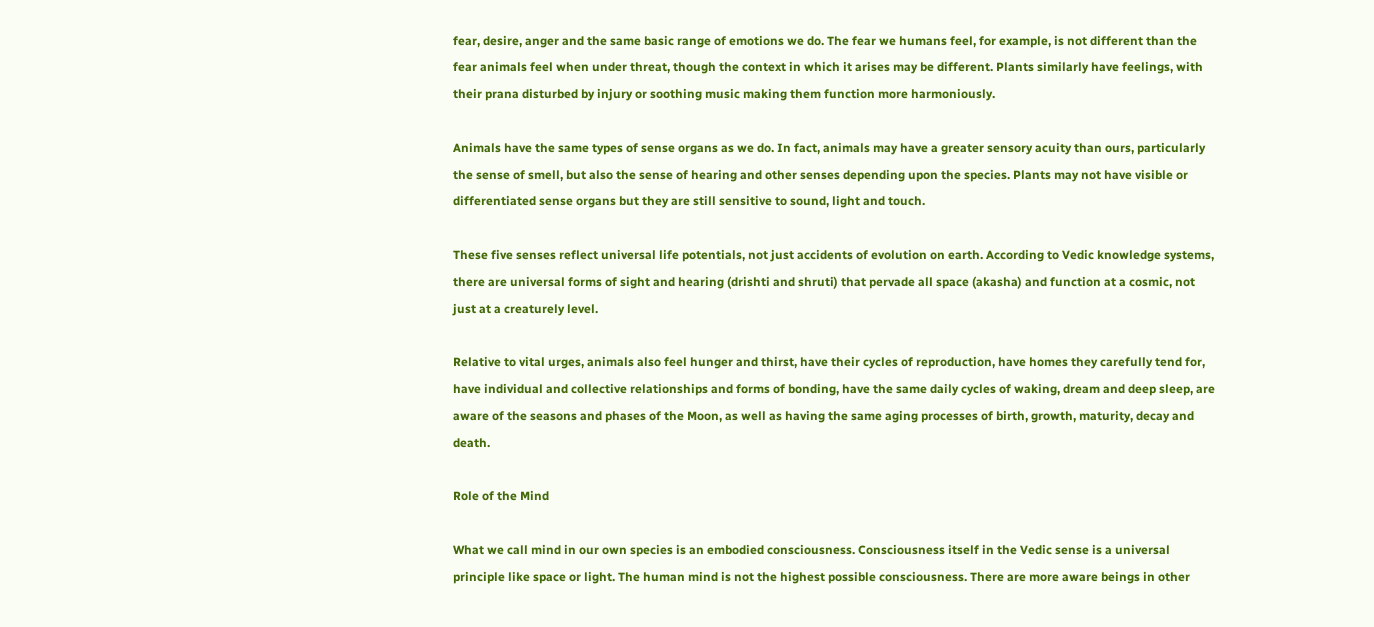fear, desire, anger and the same basic range of emotions we do. The fear we humans feel, for example, is not different than the fear animals feel when under threat, though the context in which it arises may be different. Plants similarly have feelings, with their prana disturbed by injury or soothing music making them function more harmoniously.

Animals have the same types of sense organs as we do. In fact, animals may have a greater sensory acuity than ours, particularly the sense of smell, but also the sense of hearing and other senses depending upon the species. Plants may not have visible or differentiated sense organs but they are still sensitive to sound, light and touch.

These five senses reflect universal life potentials, not just accidents of evolution on earth. According to Vedic knowledge systems, there are universal forms of sight and hearing (drishti and shruti) that pervade all space (akasha) and function at a cosmic, not just at a creaturely level.

Relative to vital urges, animals also feel hunger and thirst, have their cycles of reproduction, have homes they carefully tend for, have individual and collective relationships and forms of bonding, have the same daily cycles of waking, dream and deep sleep, are aware of the seasons and phases of the Moon, as well as having the same aging processes of birth, growth, maturity, decay and death.

Role of the Mind

What we call mind in our own species is an embodied consciousness. Consciousness itself in the Vedic sense is a universal principle like space or light. The human mind is not the highest possible consciousness. There are more aware beings in other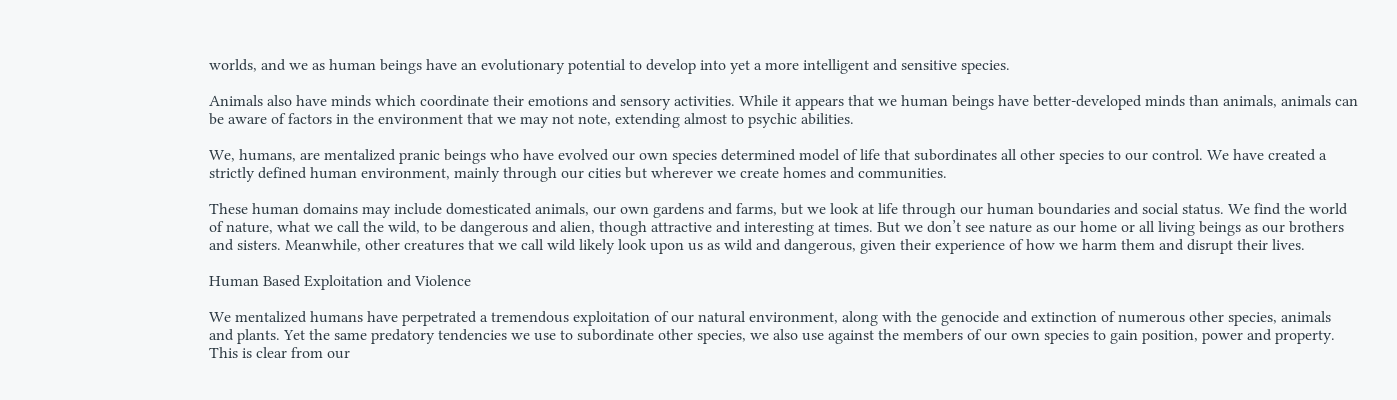worlds, and we as human beings have an evolutionary potential to develop into yet a more intelligent and sensitive species.

Animals also have minds which coordinate their emotions and sensory activities. While it appears that we human beings have better-developed minds than animals, animals can be aware of factors in the environment that we may not note, extending almost to psychic abilities.

We, humans, are mentalized pranic beings who have evolved our own species determined model of life that subordinates all other species to our control. We have created a strictly defined human environment, mainly through our cities but wherever we create homes and communities.

These human domains may include domesticated animals, our own gardens and farms, but we look at life through our human boundaries and social status. We find the world of nature, what we call the wild, to be dangerous and alien, though attractive and interesting at times. But we don’t see nature as our home or all living beings as our brothers and sisters. Meanwhile, other creatures that we call wild likely look upon us as wild and dangerous, given their experience of how we harm them and disrupt their lives.

Human Based Exploitation and Violence

We mentalized humans have perpetrated a tremendous exploitation of our natural environment, along with the genocide and extinction of numerous other species, animals and plants. Yet the same predatory tendencies we use to subordinate other species, we also use against the members of our own species to gain position, power and property. This is clear from our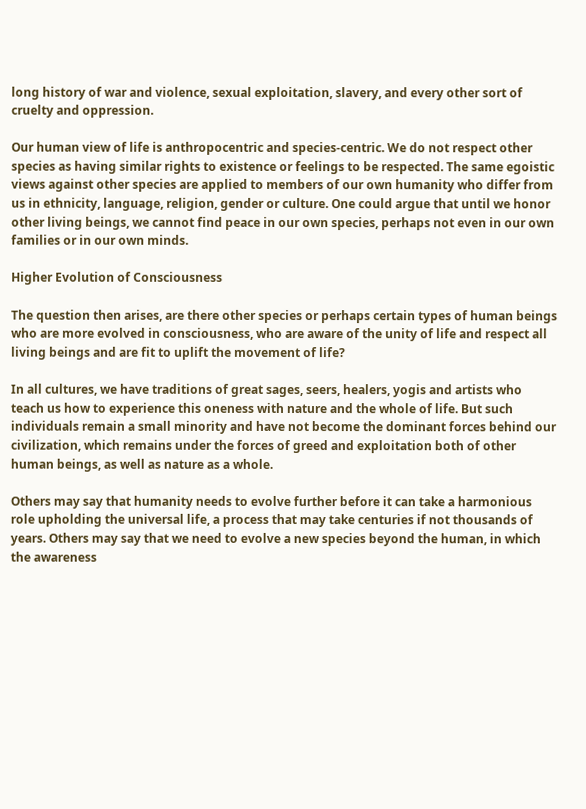long history of war and violence, sexual exploitation, slavery, and every other sort of cruelty and oppression.

Our human view of life is anthropocentric and species-centric. We do not respect other species as having similar rights to existence or feelings to be respected. The same egoistic views against other species are applied to members of our own humanity who differ from us in ethnicity, language, religion, gender or culture. One could argue that until we honor other living beings, we cannot find peace in our own species, perhaps not even in our own families or in our own minds.

Higher Evolution of Consciousness

The question then arises, are there other species or perhaps certain types of human beings who are more evolved in consciousness, who are aware of the unity of life and respect all living beings and are fit to uplift the movement of life?

In all cultures, we have traditions of great sages, seers, healers, yogis and artists who teach us how to experience this oneness with nature and the whole of life. But such individuals remain a small minority and have not become the dominant forces behind our civilization, which remains under the forces of greed and exploitation both of other human beings, as well as nature as a whole.

Others may say that humanity needs to evolve further before it can take a harmonious role upholding the universal life, a process that may take centuries if not thousands of years. Others may say that we need to evolve a new species beyond the human, in which the awareness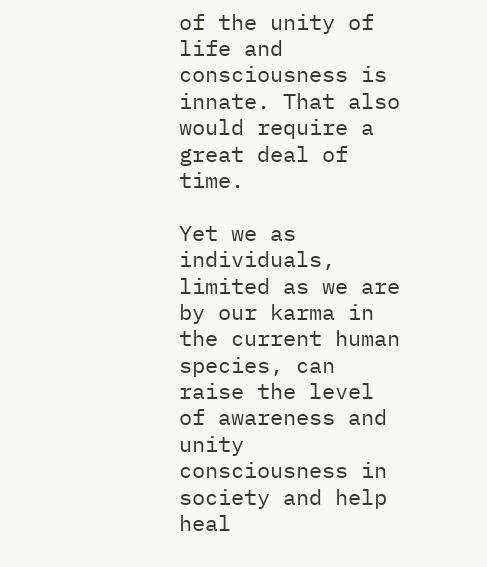of the unity of life and consciousness is innate. That also would require a great deal of time.

Yet we as individuals, limited as we are by our karma in the current human species, can raise the level of awareness and unity consciousness in society and help heal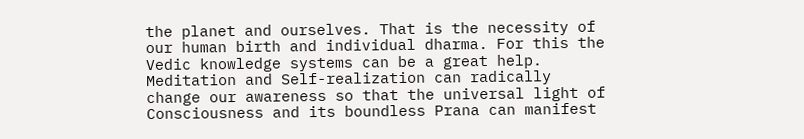the planet and ourselves. That is the necessity of our human birth and individual dharma. For this the Vedic knowledge systems can be a great help. Meditation and Self-realization can radically change our awareness so that the universal light of Consciousness and its boundless Prana can manifest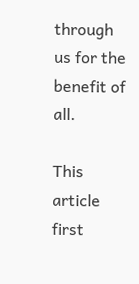through us for the benefit of all.

This article first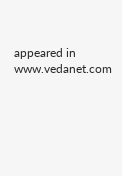appeared in www.vedanet.com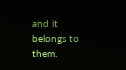and it belongs to them.